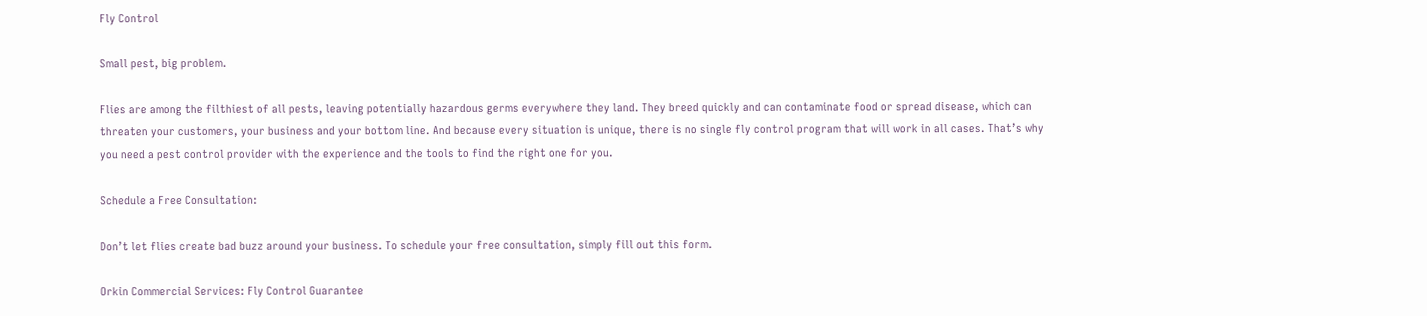Fly Control

Small pest, big problem.

Flies are among the filthiest of all pests, leaving potentially hazardous germs everywhere they land. They breed quickly and can contaminate food or spread disease, which can threaten your customers, your business and your bottom line. And because every situation is unique, there is no single fly control program that will work in all cases. That’s why you need a pest control provider with the experience and the tools to find the right one for you.

Schedule a Free Consultation:

Don’t let flies create bad buzz around your business. To schedule your free consultation, simply fill out this form.

Orkin Commercial Services: Fly Control Guarantee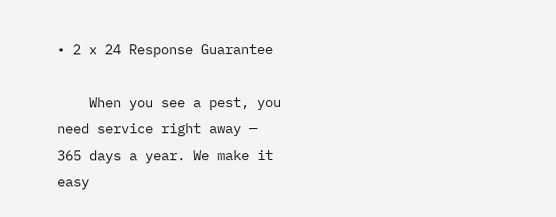• 2 x 24 Response Guarantee

    When you see a pest, you need service right away — 365 days a year. We make it easy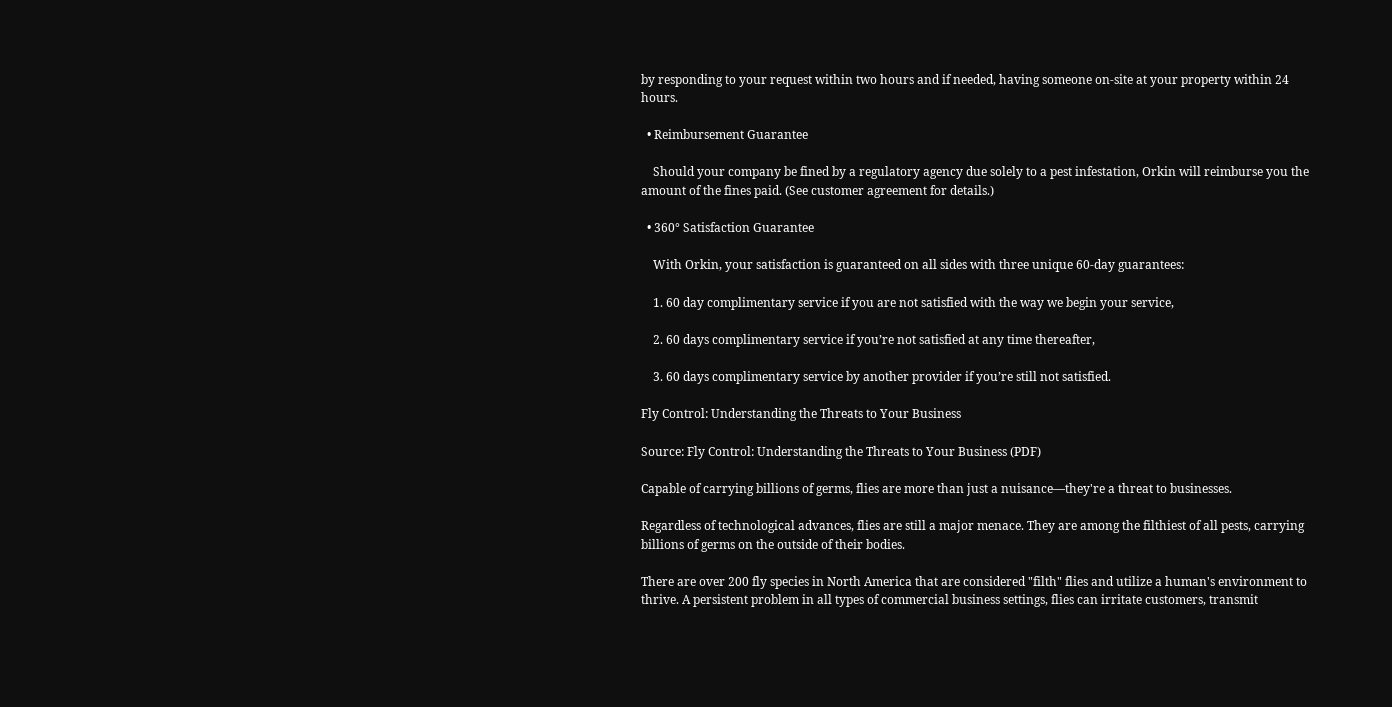by responding to your request within two hours and if needed, having someone on-site at your property within 24 hours.

  • Reimbursement Guarantee

    Should your company be fined by a regulatory agency due solely to a pest infestation, Orkin will reimburse you the amount of the fines paid. (See customer agreement for details.)

  • 360° Satisfaction Guarantee

    With Orkin, your satisfaction is guaranteed on all sides with three unique 60-day guarantees:

    1. 60 day complimentary service if you are not satisfied with the way we begin your service,

    2. 60 days complimentary service if you’re not satisfied at any time thereafter,

    3. 60 days complimentary service by another provider if you’re still not satisfied.

Fly Control: Understanding the Threats to Your Business

Source: Fly Control: Understanding the Threats to Your Business (PDF)

Capable of carrying billions of germs, flies are more than just a nuisance—they're a threat to businesses.

Regardless of technological advances, flies are still a major menace. They are among the filthiest of all pests, carrying billions of germs on the outside of their bodies.

There are over 200 fly species in North America that are considered "filth" flies and utilize a human's environment to thrive. A persistent problem in all types of commercial business settings, flies can irritate customers, transmit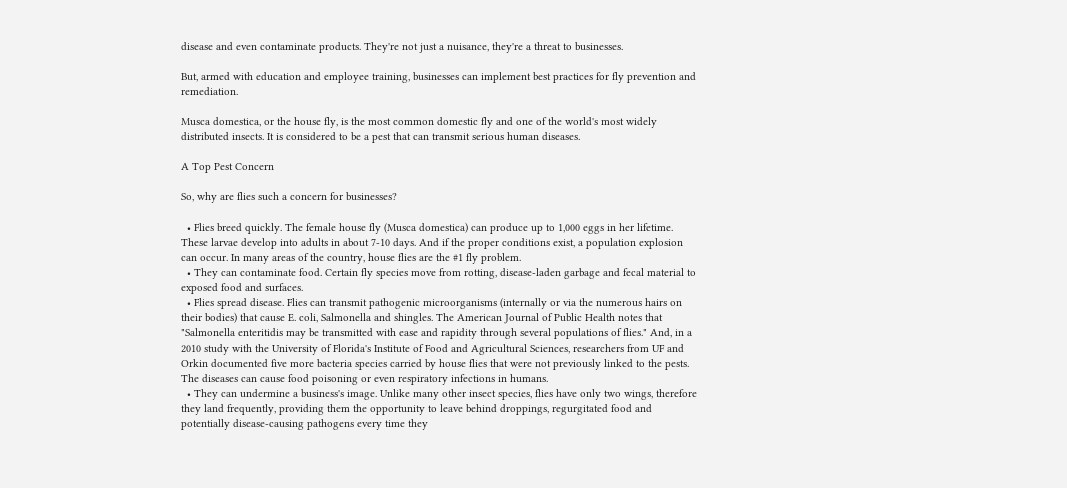disease and even contaminate products. They're not just a nuisance, they're a threat to businesses.

But, armed with education and employee training, businesses can implement best practices for fly prevention and remediation.

Musca domestica, or the house fly, is the most common domestic fly and one of the world's most widely distributed insects. It is considered to be a pest that can transmit serious human diseases.

A Top Pest Concern

So, why are flies such a concern for businesses?

  • Flies breed quickly. The female house fly (Musca domestica) can produce up to 1,000 eggs in her lifetime. These larvae develop into adults in about 7-10 days. And if the proper conditions exist, a population explosion can occur. In many areas of the country, house flies are the #1 fly problem.
  • They can contaminate food. Certain fly species move from rotting, disease-laden garbage and fecal material to exposed food and surfaces.
  • Flies spread disease. Flies can transmit pathogenic microorganisms (internally or via the numerous hairs on their bodies) that cause E. coli, Salmonella and shingles. The American Journal of Public Health notes that "Salmonella enteritidis may be transmitted with ease and rapidity through several populations of flies." And, in a 2010 study with the University of Florida's Institute of Food and Agricultural Sciences, researchers from UF and Orkin documented five more bacteria species carried by house flies that were not previously linked to the pests. The diseases can cause food poisoning or even respiratory infections in humans.
  • They can undermine a business's image. Unlike many other insect species, flies have only two wings, therefore they land frequently, providing them the opportunity to leave behind droppings, regurgitated food and potentially disease-causing pathogens every time they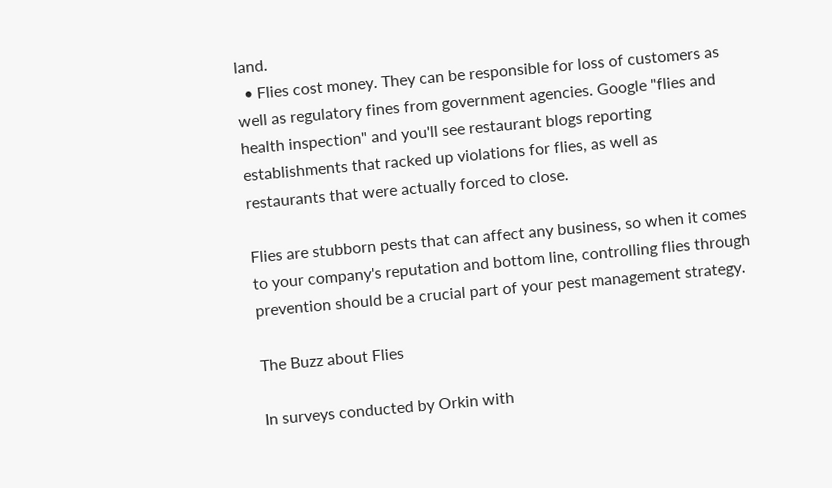land.
  • Flies cost money. They can be responsible for loss of customers as well as regulatory fines from government agencies. Google "flies and health inspection" and you'll see restaurant blogs reporting establishments that racked up violations for flies, as well as restaurants that were actually forced to close.

Flies are stubborn pests that can affect any business, so when it comes to your company's reputation and bottom line, controlling flies through prevention should be a crucial part of your pest management strategy.

The Buzz about Flies

In surveys conducted by Orkin with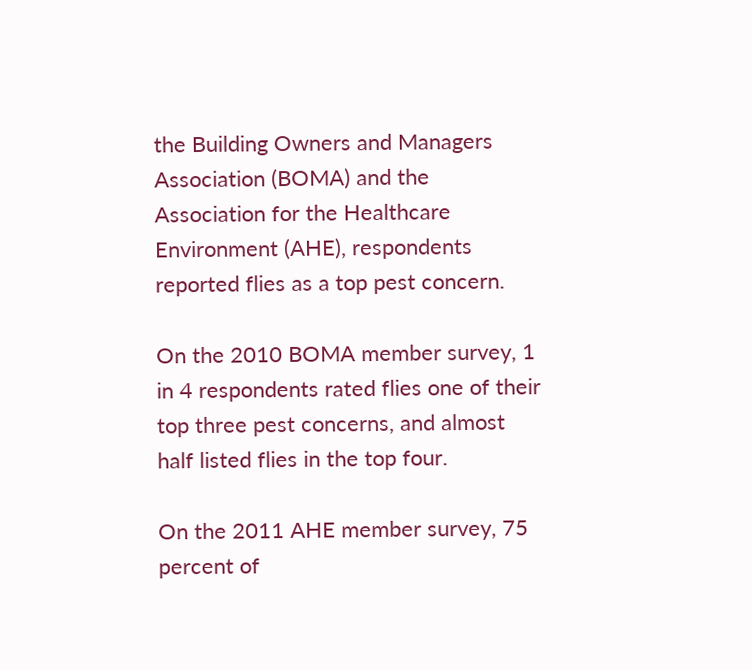the Building Owners and Managers Association (BOMA) and the Association for the Healthcare Environment (AHE), respondents reported flies as a top pest concern.

On the 2010 BOMA member survey, 1 in 4 respondents rated flies one of their top three pest concerns, and almost half listed flies in the top four.

On the 2011 AHE member survey, 75 percent of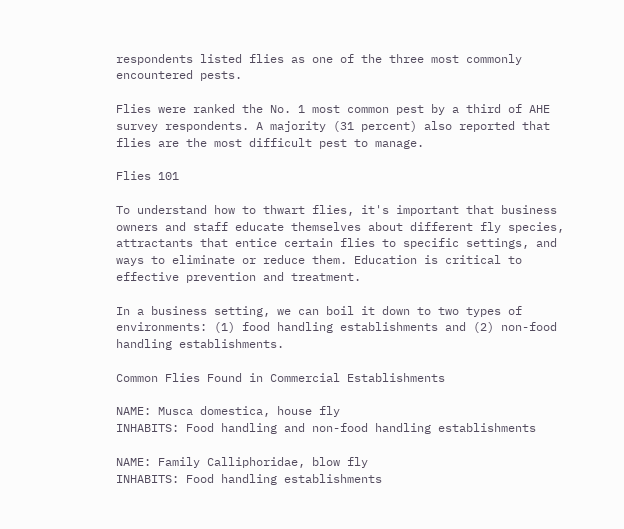respondents listed flies as one of the three most commonly encountered pests.

Flies were ranked the No. 1 most common pest by a third of AHE survey respondents. A majority (31 percent) also reported that flies are the most difficult pest to manage.

Flies 101

To understand how to thwart flies, it's important that business owners and staff educate themselves about different fly species, attractants that entice certain flies to specific settings, and ways to eliminate or reduce them. Education is critical to effective prevention and treatment.

In a business setting, we can boil it down to two types of environments: (1) food handling establishments and (2) non-food handling establishments.

Common Flies Found in Commercial Establishments

NAME: Musca domestica, house fly
INHABITS: Food handling and non-food handling establishments

NAME: Family Calliphoridae, blow fly
INHABITS: Food handling establishments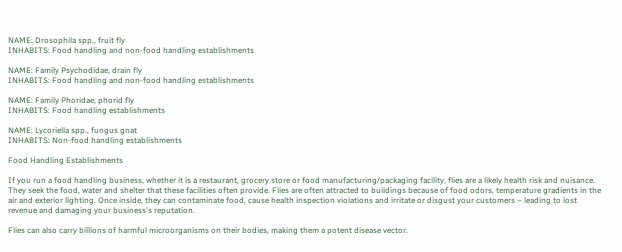NAME: Drosophila spp., fruit fly
INHABITS: Food handling and non-food handling establishments

NAME: Family Psychodidae, drain fly
INHABITS: Food handling and non-food handling establishments

NAME: Family Phoridae, phorid fly
INHABITS: Food handling establishments

NAME: Lycoriella spp., fungus gnat
INHABITS: Non-food handling establishments

Food Handling Establishments

If you run a food handling business, whether it is a restaurant, grocery store or food manufacturing/packaging facility, flies are a likely health risk and nuisance. They seek the food, water and shelter that these facilities often provide. Flies are often attracted to buildings because of food odors, temperature gradients in the air and exterior lighting. Once inside, they can contaminate food, cause health inspection violations and irritate or disgust your customers – leading to lost revenue and damaging your business's reputation.

Flies can also carry billions of harmful microorganisms on their bodies, making them a potent disease vector.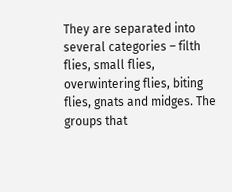They are separated into several categories – filth flies, small flies, overwintering flies, biting flies, gnats and midges. The groups that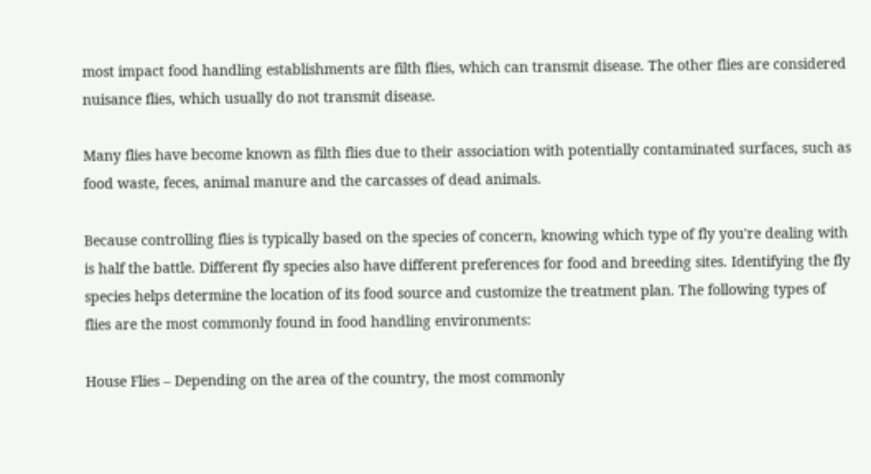most impact food handling establishments are filth flies, which can transmit disease. The other flies are considered nuisance flies, which usually do not transmit disease.

Many flies have become known as filth flies due to their association with potentially contaminated surfaces, such as food waste, feces, animal manure and the carcasses of dead animals.

Because controlling flies is typically based on the species of concern, knowing which type of fly you're dealing with is half the battle. Different fly species also have different preferences for food and breeding sites. Identifying the fly species helps determine the location of its food source and customize the treatment plan. The following types of flies are the most commonly found in food handling environments:

House Flies – Depending on the area of the country, the most commonly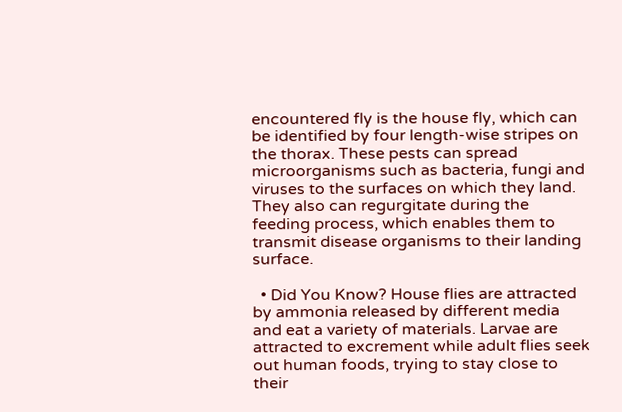encountered fly is the house fly, which can be identified by four length-wise stripes on the thorax. These pests can spread microorganisms such as bacteria, fungi and viruses to the surfaces on which they land. They also can regurgitate during the feeding process, which enables them to transmit disease organisms to their landing surface.

  • Did You Know? House flies are attracted by ammonia released by different media and eat a variety of materials. Larvae are attracted to excrement while adult flies seek out human foods, trying to stay close to their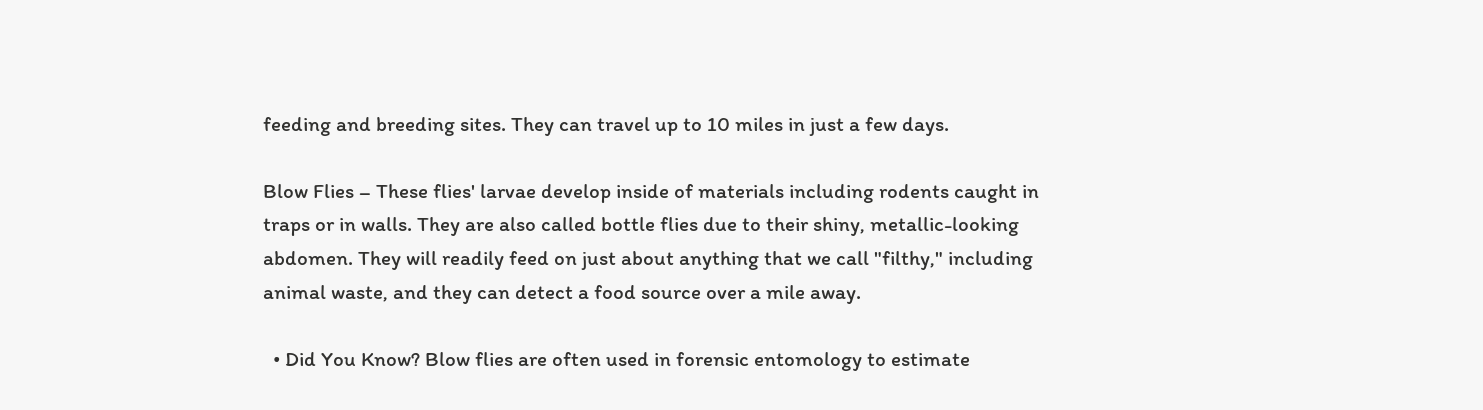feeding and breeding sites. They can travel up to 10 miles in just a few days.

Blow Flies – These flies' larvae develop inside of materials including rodents caught in traps or in walls. They are also called bottle flies due to their shiny, metallic-looking abdomen. They will readily feed on just about anything that we call "filthy," including animal waste, and they can detect a food source over a mile away.

  • Did You Know? Blow flies are often used in forensic entomology to estimate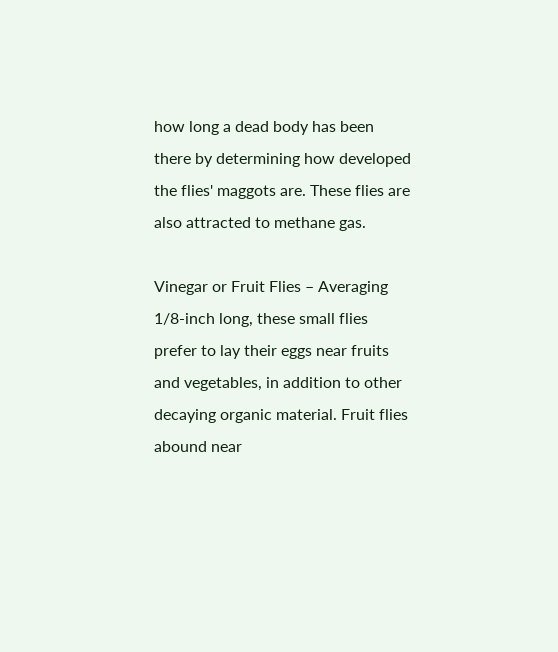how long a dead body has been there by determining how developed the flies' maggots are. These flies are also attracted to methane gas.

Vinegar or Fruit Flies – Averaging 1/8-inch long, these small flies prefer to lay their eggs near fruits and vegetables, in addition to other decaying organic material. Fruit flies abound near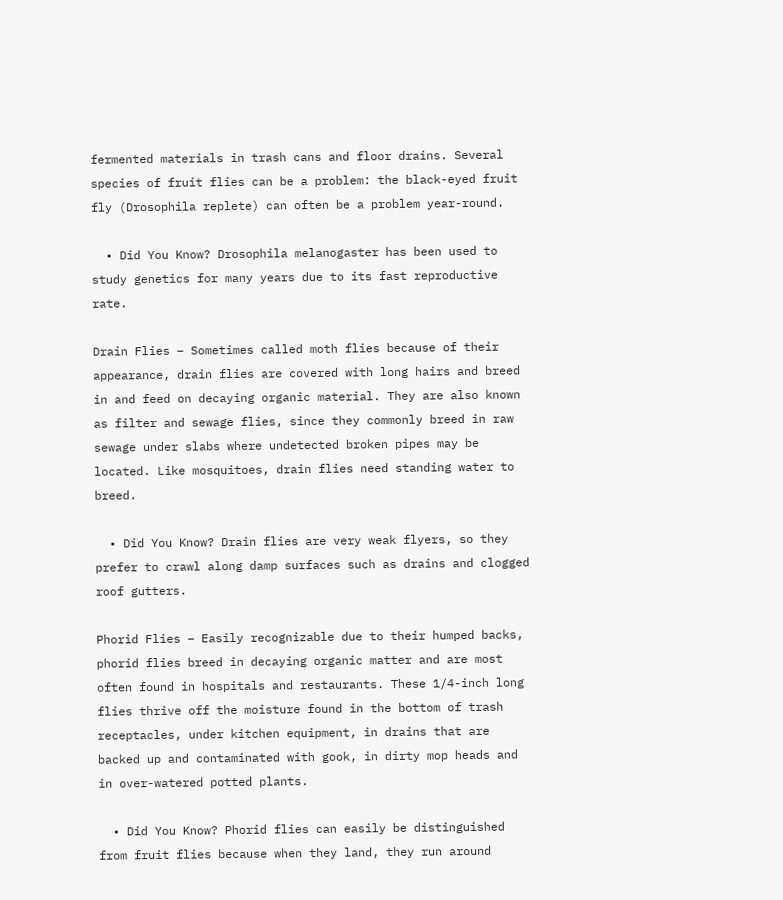fermented materials in trash cans and floor drains. Several species of fruit flies can be a problem: the black-eyed fruit fly (Drosophila replete) can often be a problem year-round.

  • Did You Know? Drosophila melanogaster has been used to study genetics for many years due to its fast reproductive rate.

Drain Flies – Sometimes called moth flies because of their appearance, drain flies are covered with long hairs and breed in and feed on decaying organic material. They are also known as filter and sewage flies, since they commonly breed in raw sewage under slabs where undetected broken pipes may be located. Like mosquitoes, drain flies need standing water to breed.

  • Did You Know? Drain flies are very weak flyers, so they prefer to crawl along damp surfaces such as drains and clogged roof gutters.

Phorid Flies – Easily recognizable due to their humped backs, phorid flies breed in decaying organic matter and are most often found in hospitals and restaurants. These 1/4-inch long flies thrive off the moisture found in the bottom of trash receptacles, under kitchen equipment, in drains that are backed up and contaminated with gook, in dirty mop heads and in over-watered potted plants.

  • Did You Know? Phorid flies can easily be distinguished from fruit flies because when they land, they run around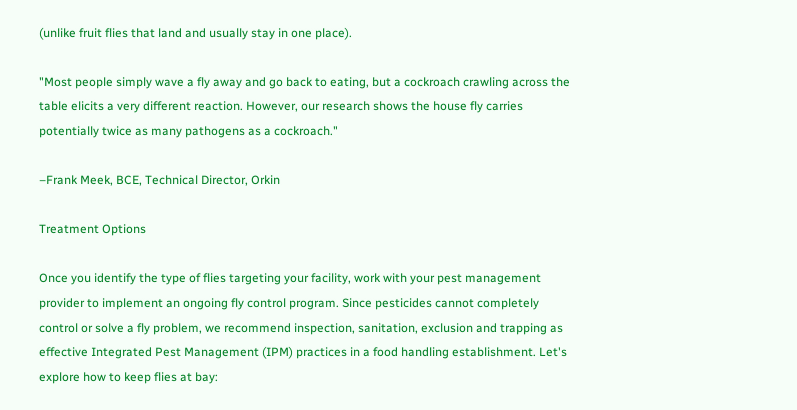(unlike fruit flies that land and usually stay in one place).

"Most people simply wave a fly away and go back to eating, but a cockroach crawling across the table elicits a very different reaction. However, our research shows the house fly carries potentially twice as many pathogens as a cockroach."

–Frank Meek, BCE, Technical Director, Orkin

Treatment Options

Once you identify the type of flies targeting your facility, work with your pest management provider to implement an ongoing fly control program. Since pesticides cannot completely control or solve a fly problem, we recommend inspection, sanitation, exclusion and trapping as effective Integrated Pest Management (IPM) practices in a food handling establishment. Let's explore how to keep flies at bay: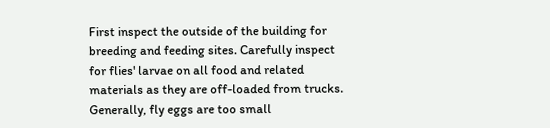First inspect the outside of the building for breeding and feeding sites. Carefully inspect for flies' larvae on all food and related materials as they are off-loaded from trucks. Generally, fly eggs are too small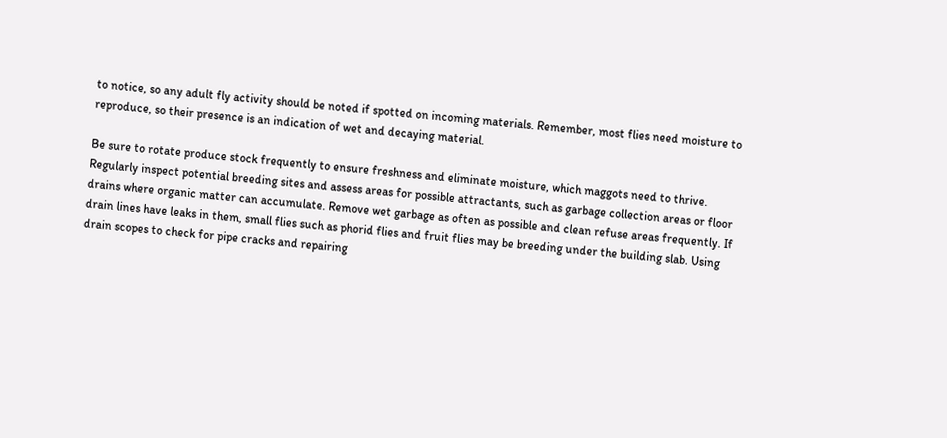to notice, so any adult fly activity should be noted if spotted on incoming materials. Remember, most flies need moisture to reproduce, so their presence is an indication of wet and decaying material.

Be sure to rotate produce stock frequently to ensure freshness and eliminate moisture, which maggots need to thrive. Regularly inspect potential breeding sites and assess areas for possible attractants, such as garbage collection areas or floor drains where organic matter can accumulate. Remove wet garbage as often as possible and clean refuse areas frequently. If drain lines have leaks in them, small flies such as phorid flies and fruit flies may be breeding under the building slab. Using drain scopes to check for pipe cracks and repairing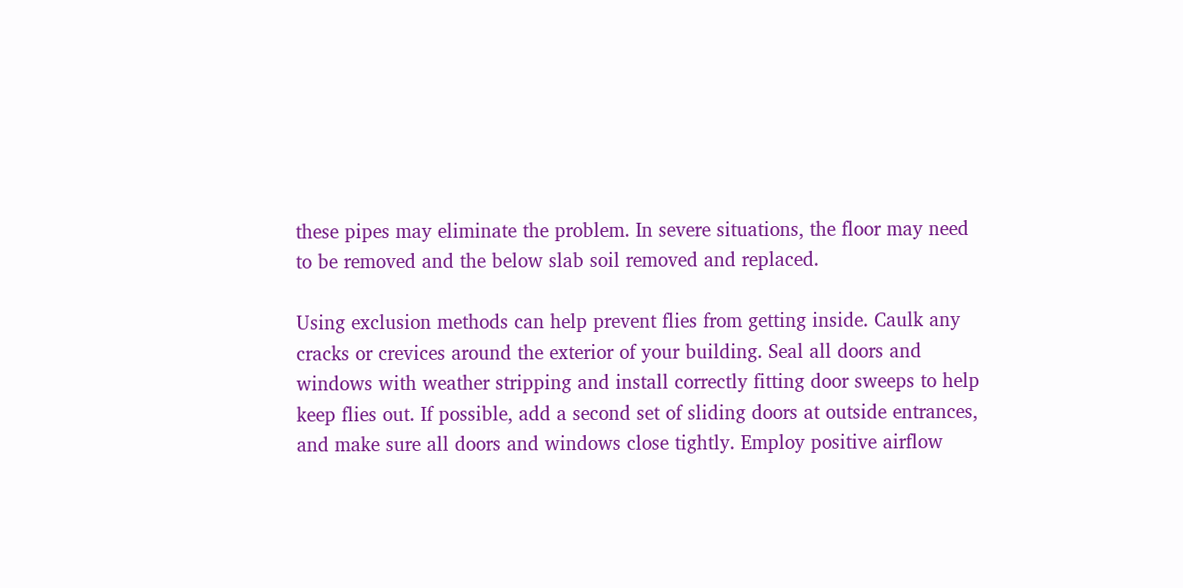these pipes may eliminate the problem. In severe situations, the floor may need to be removed and the below slab soil removed and replaced.

Using exclusion methods can help prevent flies from getting inside. Caulk any cracks or crevices around the exterior of your building. Seal all doors and windows with weather stripping and install correctly fitting door sweeps to help keep flies out. If possible, add a second set of sliding doors at outside entrances, and make sure all doors and windows close tightly. Employ positive airflow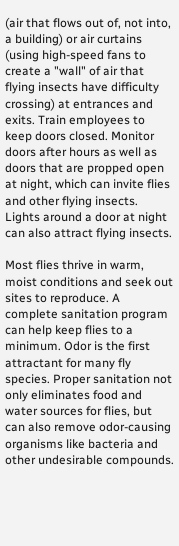(air that flows out of, not into, a building) or air curtains (using high-speed fans to create a "wall" of air that flying insects have difficulty crossing) at entrances and exits. Train employees to keep doors closed. Monitor doors after hours as well as doors that are propped open at night, which can invite flies and other flying insects. Lights around a door at night can also attract flying insects.

Most flies thrive in warm, moist conditions and seek out sites to reproduce. A complete sanitation program can help keep flies to a minimum. Odor is the first attractant for many fly species. Proper sanitation not only eliminates food and water sources for flies, but can also remove odor-causing organisms like bacteria and other undesirable compounds.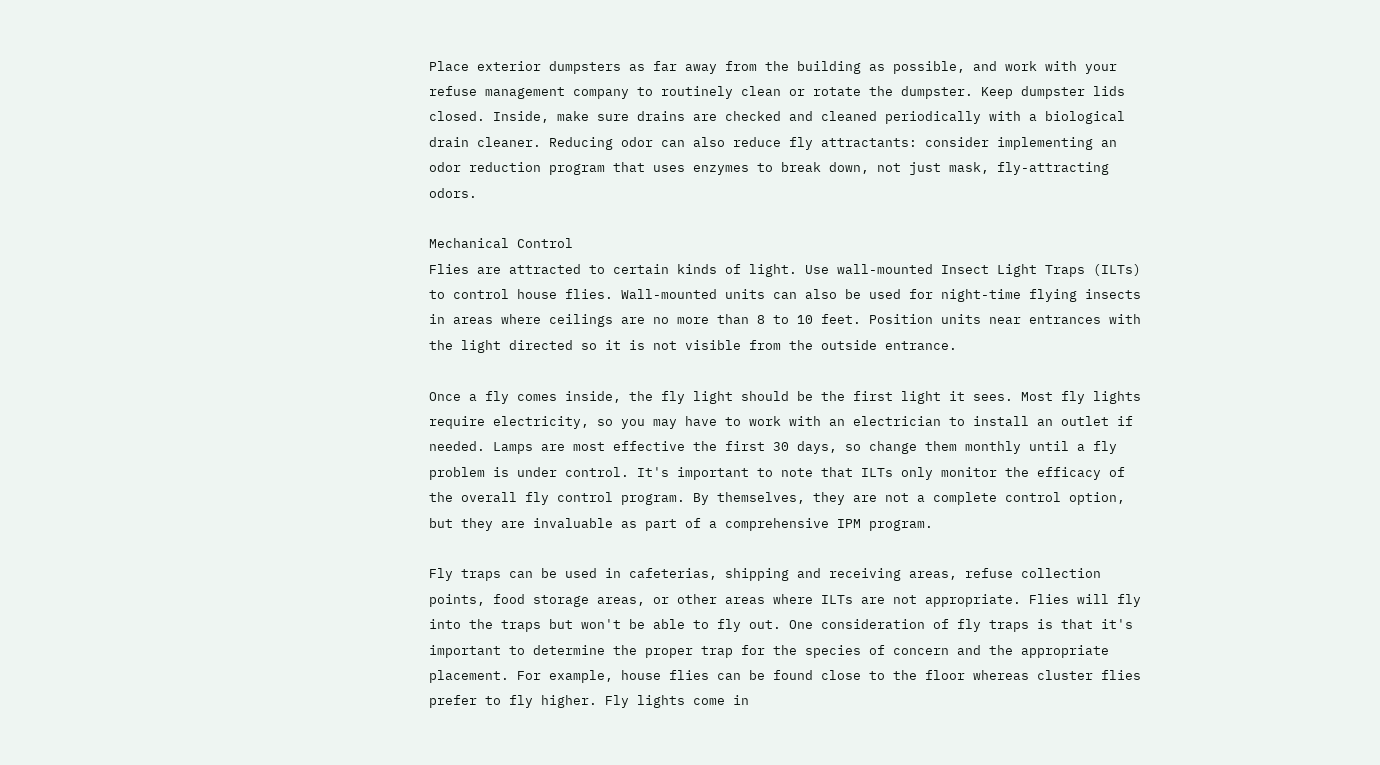Place exterior dumpsters as far away from the building as possible, and work with your refuse management company to routinely clean or rotate the dumpster. Keep dumpster lids closed. Inside, make sure drains are checked and cleaned periodically with a biological drain cleaner. Reducing odor can also reduce fly attractants: consider implementing an odor reduction program that uses enzymes to break down, not just mask, fly-attracting odors.

Mechanical Control
Flies are attracted to certain kinds of light. Use wall-mounted Insect Light Traps (ILTs) to control house flies. Wall-mounted units can also be used for night-time flying insects in areas where ceilings are no more than 8 to 10 feet. Position units near entrances with the light directed so it is not visible from the outside entrance.

Once a fly comes inside, the fly light should be the first light it sees. Most fly lights require electricity, so you may have to work with an electrician to install an outlet if needed. Lamps are most effective the first 30 days, so change them monthly until a fly problem is under control. It's important to note that ILTs only monitor the efficacy of the overall fly control program. By themselves, they are not a complete control option, but they are invaluable as part of a comprehensive IPM program.

Fly traps can be used in cafeterias, shipping and receiving areas, refuse collection points, food storage areas, or other areas where ILTs are not appropriate. Flies will fly into the traps but won't be able to fly out. One consideration of fly traps is that it's important to determine the proper trap for the species of concern and the appropriate placement. For example, house flies can be found close to the floor whereas cluster flies prefer to fly higher. Fly lights come in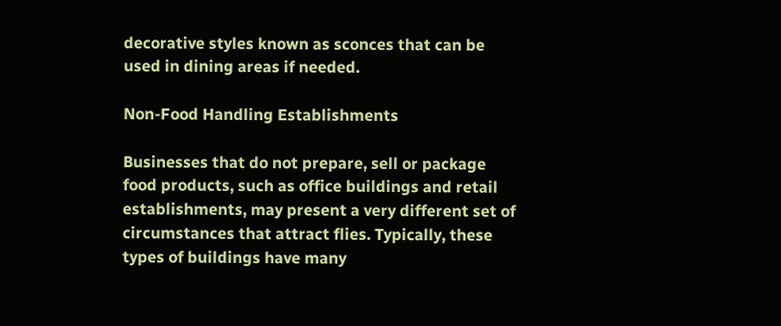decorative styles known as sconces that can be used in dining areas if needed.

Non-Food Handling Establishments

Businesses that do not prepare, sell or package food products, such as office buildings and retail establishments, may present a very different set of circumstances that attract flies. Typically, these types of buildings have many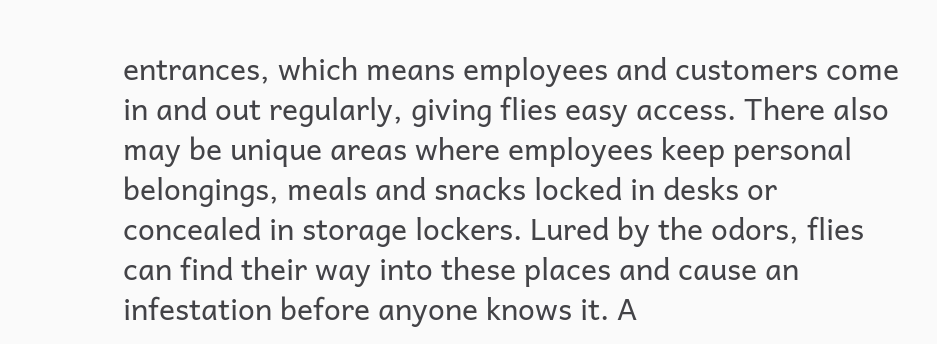entrances, which means employees and customers come in and out regularly, giving flies easy access. There also may be unique areas where employees keep personal belongings, meals and snacks locked in desks or concealed in storage lockers. Lured by the odors, flies can find their way into these places and cause an infestation before anyone knows it. A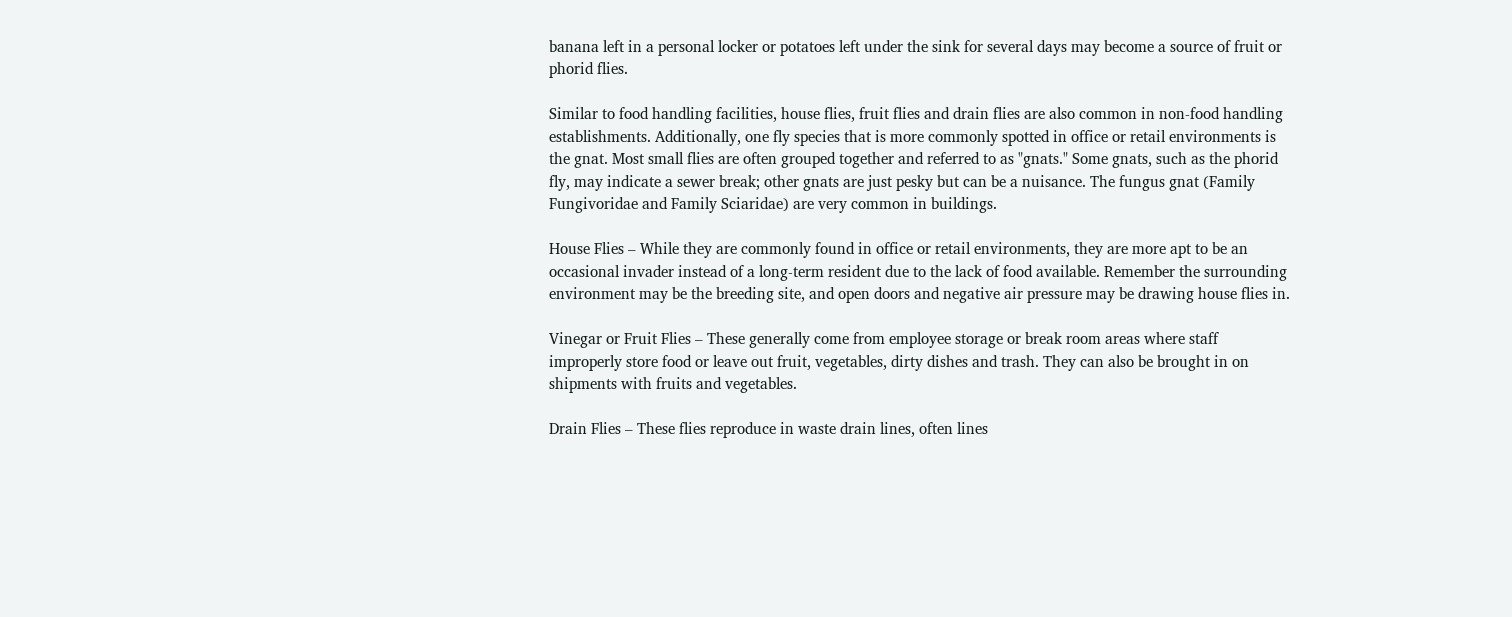banana left in a personal locker or potatoes left under the sink for several days may become a source of fruit or phorid flies.

Similar to food handling facilities, house flies, fruit flies and drain flies are also common in non-food handling establishments. Additionally, one fly species that is more commonly spotted in office or retail environments is the gnat. Most small flies are often grouped together and referred to as "gnats." Some gnats, such as the phorid fly, may indicate a sewer break; other gnats are just pesky but can be a nuisance. The fungus gnat (Family Fungivoridae and Family Sciaridae) are very common in buildings.

House Flies – While they are commonly found in office or retail environments, they are more apt to be an occasional invader instead of a long-term resident due to the lack of food available. Remember the surrounding environment may be the breeding site, and open doors and negative air pressure may be drawing house flies in.

Vinegar or Fruit Flies – These generally come from employee storage or break room areas where staff improperly store food or leave out fruit, vegetables, dirty dishes and trash. They can also be brought in on shipments with fruits and vegetables.

Drain Flies – These flies reproduce in waste drain lines, often lines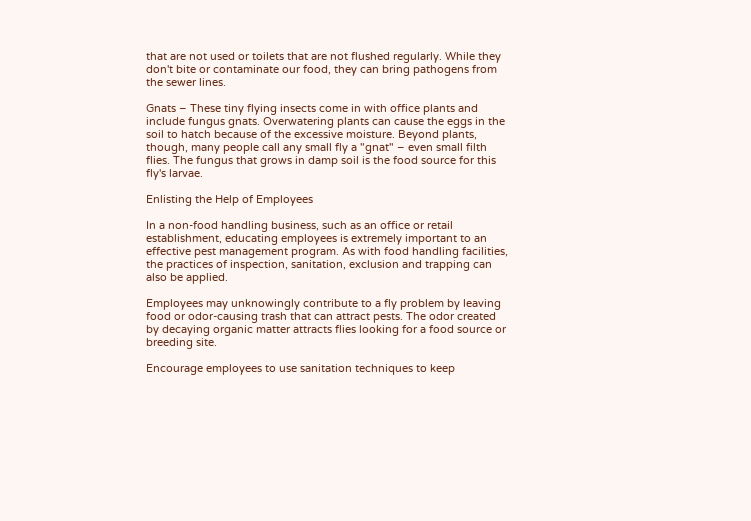that are not used or toilets that are not flushed regularly. While they don't bite or contaminate our food, they can bring pathogens from the sewer lines.

Gnats – These tiny flying insects come in with office plants and include fungus gnats. Overwatering plants can cause the eggs in the soil to hatch because of the excessive moisture. Beyond plants, though, many people call any small fly a "gnat" – even small filth flies. The fungus that grows in damp soil is the food source for this fly's larvae.

Enlisting the Help of Employees

In a non-food handling business, such as an office or retail establishment, educating employees is extremely important to an effective pest management program. As with food handling facilities, the practices of inspection, sanitation, exclusion and trapping can also be applied.

Employees may unknowingly contribute to a fly problem by leaving food or odor-causing trash that can attract pests. The odor created by decaying organic matter attracts flies looking for a food source or breeding site.

Encourage employees to use sanitation techniques to keep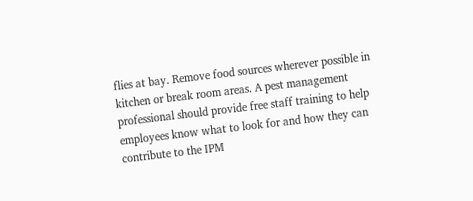flies at bay. Remove food sources wherever possible in kitchen or break room areas. A pest management professional should provide free staff training to help employees know what to look for and how they can contribute to the IPM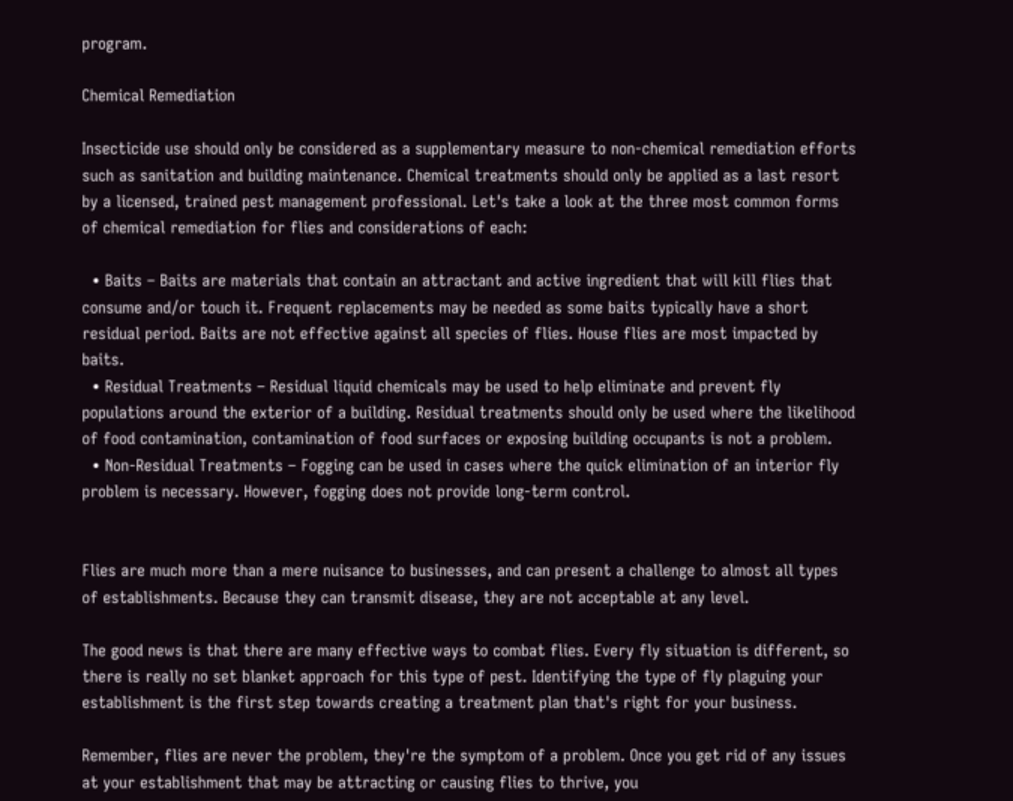program.

Chemical Remediation

Insecticide use should only be considered as a supplementary measure to non-chemical remediation efforts such as sanitation and building maintenance. Chemical treatments should only be applied as a last resort by a licensed, trained pest management professional. Let's take a look at the three most common forms of chemical remediation for flies and considerations of each:

  • Baits – Baits are materials that contain an attractant and active ingredient that will kill flies that consume and/or touch it. Frequent replacements may be needed as some baits typically have a short residual period. Baits are not effective against all species of flies. House flies are most impacted by baits.
  • Residual Treatments – Residual liquid chemicals may be used to help eliminate and prevent fly populations around the exterior of a building. Residual treatments should only be used where the likelihood of food contamination, contamination of food surfaces or exposing building occupants is not a problem.
  • Non-Residual Treatments – Fogging can be used in cases where the quick elimination of an interior fly problem is necessary. However, fogging does not provide long-term control.


Flies are much more than a mere nuisance to businesses, and can present a challenge to almost all types of establishments. Because they can transmit disease, they are not acceptable at any level.

The good news is that there are many effective ways to combat flies. Every fly situation is different, so there is really no set blanket approach for this type of pest. Identifying the type of fly plaguing your establishment is the first step towards creating a treatment plan that's right for your business.

Remember, flies are never the problem, they're the symptom of a problem. Once you get rid of any issues at your establishment that may be attracting or causing flies to thrive, you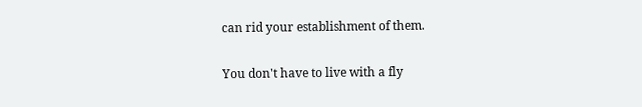can rid your establishment of them.

You don't have to live with a fly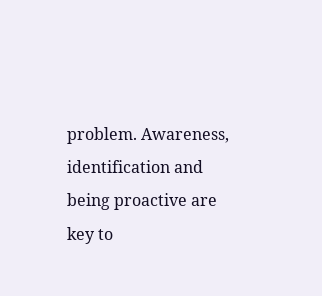problem. Awareness, identification and being proactive are key to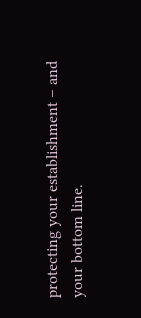protecting your establishment – and your bottom line.